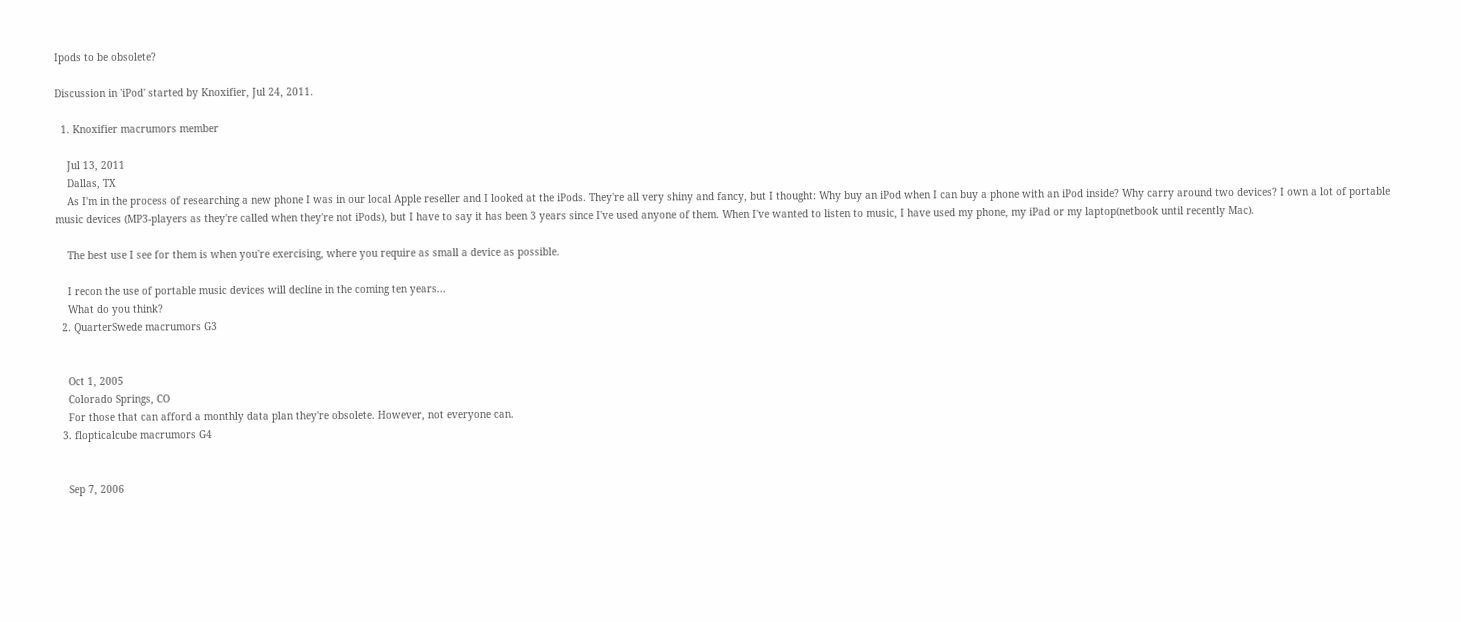Ipods to be obsolete?

Discussion in 'iPod' started by Knoxifier, Jul 24, 2011.

  1. Knoxifier macrumors member

    Jul 13, 2011
    Dallas, TX
    As I'm in the process of researching a new phone I was in our local Apple reseller and I looked at the iPods. They're all very shiny and fancy, but I thought: Why buy an iPod when I can buy a phone with an iPod inside? Why carry around two devices? I own a lot of portable music devices (MP3-players as they're called when they're not iPods), but I have to say it has been 3 years since I've used anyone of them. When I've wanted to listen to music, I have used my phone, my iPad or my laptop(netbook until recently Mac).

    The best use I see for them is when you're exercising, where you require as small a device as possible.

    I recon the use of portable music devices will decline in the coming ten years...
    What do you think?
  2. QuarterSwede macrumors G3


    Oct 1, 2005
    Colorado Springs, CO
    For those that can afford a monthly data plan they're obsolete. However, not everyone can.
  3. flopticalcube macrumors G4


    Sep 7, 2006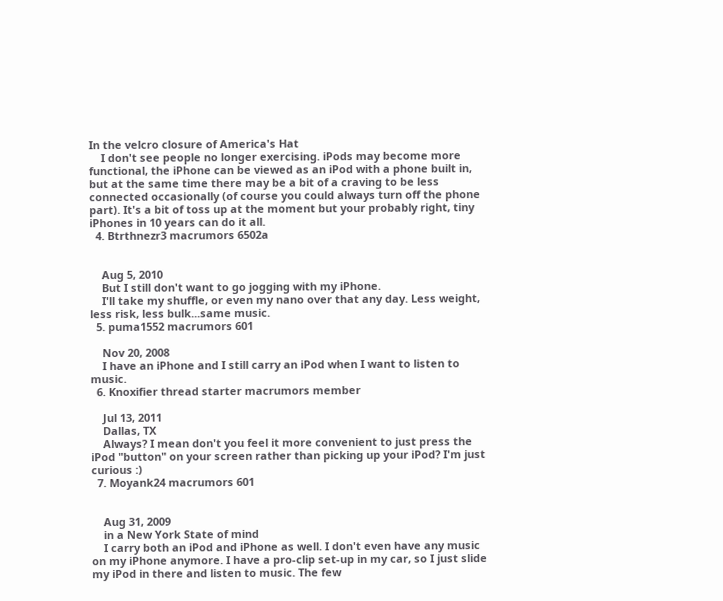In the velcro closure of America's Hat
    I don't see people no longer exercising. iPods may become more functional, the iPhone can be viewed as an iPod with a phone built in, but at the same time there may be a bit of a craving to be less connected occasionally (of course you could always turn off the phone part). It's a bit of toss up at the moment but your probably right, tiny iPhones in 10 years can do it all.
  4. Btrthnezr3 macrumors 6502a


    Aug 5, 2010
    But I still don't want to go jogging with my iPhone.
    I'll take my shuffle, or even my nano over that any day. Less weight, less risk, less bulk...same music.
  5. puma1552 macrumors 601

    Nov 20, 2008
    I have an iPhone and I still carry an iPod when I want to listen to music.
  6. Knoxifier thread starter macrumors member

    Jul 13, 2011
    Dallas, TX
    Always? I mean don't you feel it more convenient to just press the iPod "button" on your screen rather than picking up your iPod? I'm just curious :)
  7. Moyank24 macrumors 601


    Aug 31, 2009
    in a New York State of mind
    I carry both an iPod and iPhone as well. I don't even have any music on my iPhone anymore. I have a pro-clip set-up in my car, so I just slide my iPod in there and listen to music. The few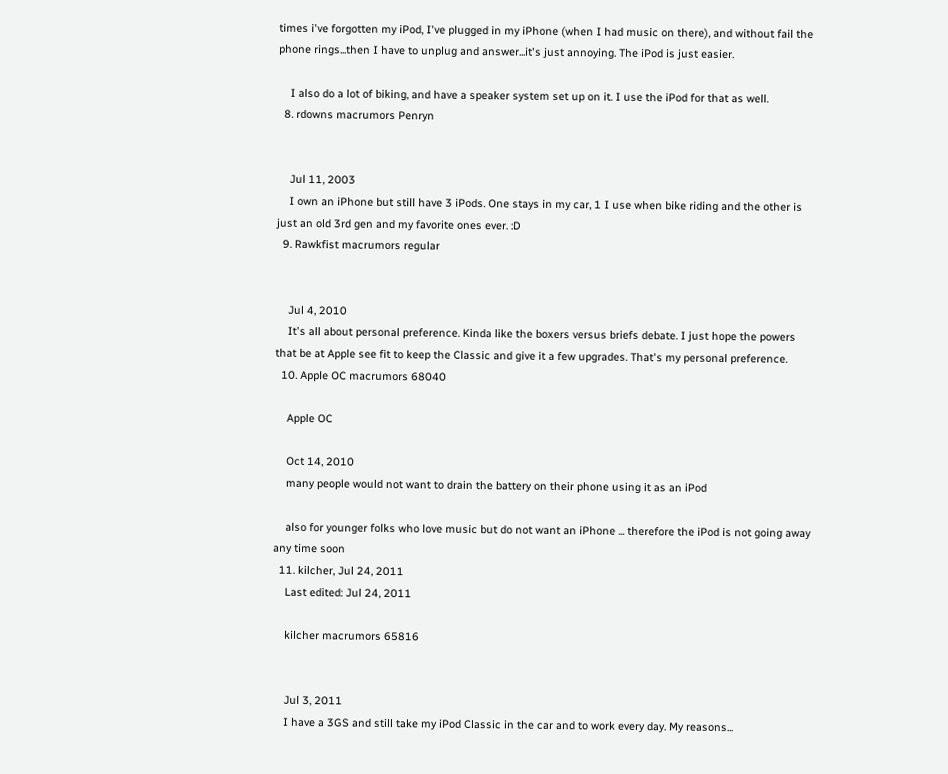times i've forgotten my iPod, I've plugged in my iPhone (when I had music on there), and without fail the phone rings...then I have to unplug and answer...it's just annoying. The iPod is just easier.

    I also do a lot of biking, and have a speaker system set up on it. I use the iPod for that as well.
  8. rdowns macrumors Penryn


    Jul 11, 2003
    I own an iPhone but still have 3 iPods. One stays in my car, 1 I use when bike riding and the other is just an old 3rd gen and my favorite ones ever. :D
  9. Rawkfist macrumors regular


    Jul 4, 2010
    It's all about personal preference. Kinda like the boxers versus briefs debate. I just hope the powers that be at Apple see fit to keep the Classic and give it a few upgrades. That's my personal preference.
  10. Apple OC macrumors 68040

    Apple OC

    Oct 14, 2010
    many people would not want to drain the battery on their phone using it as an iPod

    also for younger folks who love music but do not want an iPhone ... therefore the iPod is not going away any time soon
  11. kilcher, Jul 24, 2011
    Last edited: Jul 24, 2011

    kilcher macrumors 65816


    Jul 3, 2011
    I have a 3GS and still take my iPod Classic in the car and to work every day. My reasons...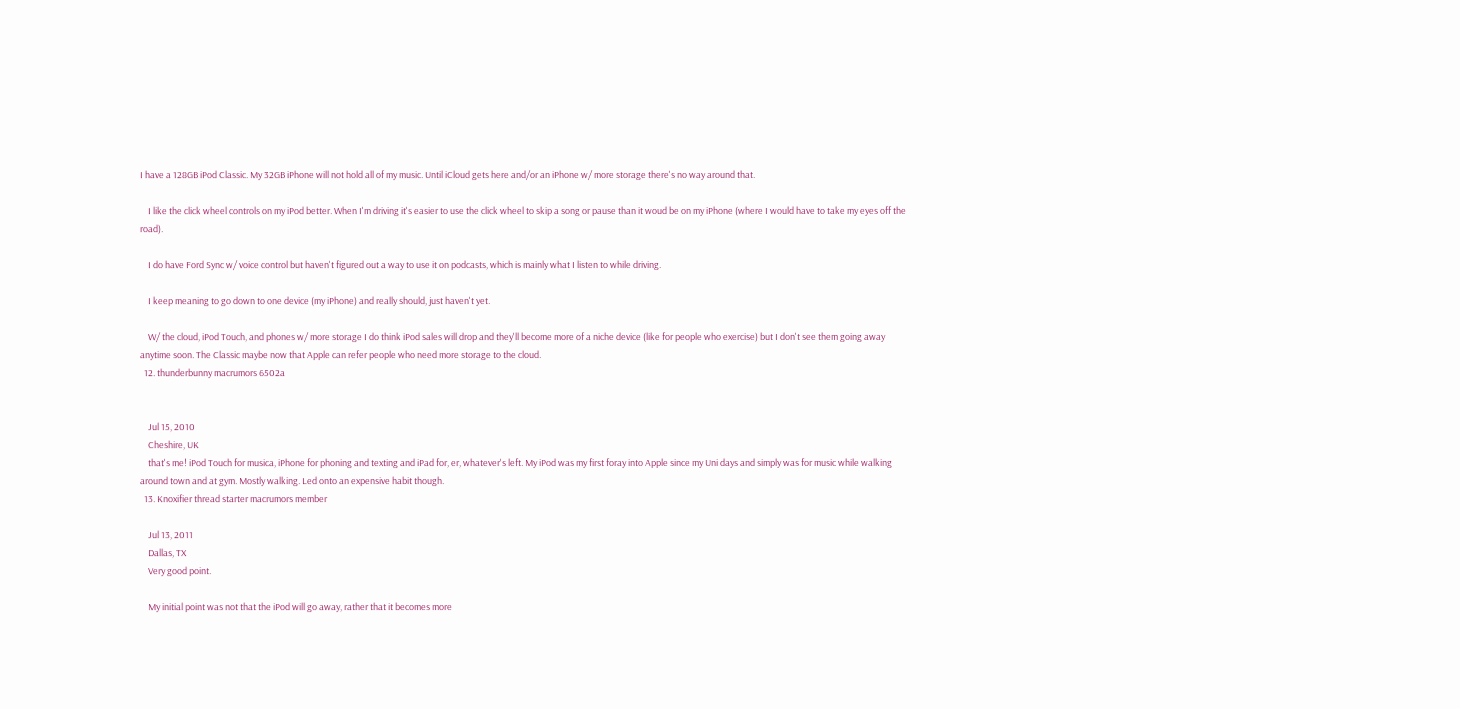I have a 128GB iPod Classic. My 32GB iPhone will not hold all of my music. Until iCloud gets here and/or an iPhone w/ more storage there's no way around that.

    I like the click wheel controls on my iPod better. When I'm driving it's easier to use the click wheel to skip a song or pause than it woud be on my iPhone (where I would have to take my eyes off the road).

    I do have Ford Sync w/ voice control but haven't figured out a way to use it on podcasts, which is mainly what I listen to while driving.

    I keep meaning to go down to one device (my iPhone) and really should, just haven't yet.

    W/ the cloud, iPod Touch, and phones w/ more storage I do think iPod sales will drop and they'll become more of a niche device (like for people who exercise) but I don't see them going away anytime soon. The Classic maybe now that Apple can refer people who need more storage to the cloud.
  12. thunderbunny macrumors 6502a


    Jul 15, 2010
    Cheshire, UK
    that's me! iPod Touch for musica, iPhone for phoning and texting and iPad for, er, whatever's left. My iPod was my first foray into Apple since my Uni days and simply was for music while walking around town and at gym. Mostly walking. Led onto an expensive habit though.
  13. Knoxifier thread starter macrumors member

    Jul 13, 2011
    Dallas, TX
    Very good point.

    My initial point was not that the iPod will go away, rather that it becomes more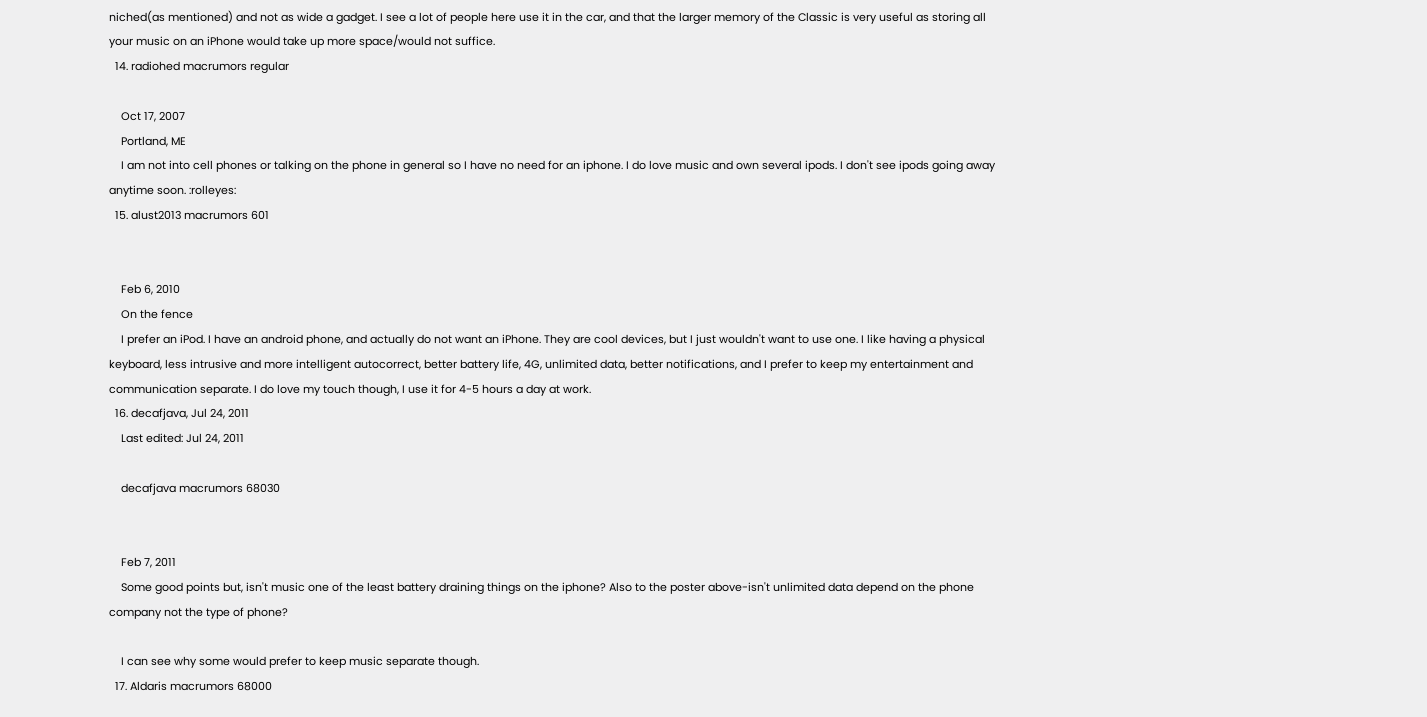niched(as mentioned) and not as wide a gadget. I see a lot of people here use it in the car, and that the larger memory of the Classic is very useful as storing all your music on an iPhone would take up more space/would not suffice.
  14. radiohed macrumors regular

    Oct 17, 2007
    Portland, ME
    I am not into cell phones or talking on the phone in general so I have no need for an iphone. I do love music and own several ipods. I don't see ipods going away anytime soon. :rolleyes:
  15. alust2013 macrumors 601


    Feb 6, 2010
    On the fence
    I prefer an iPod. I have an android phone, and actually do not want an iPhone. They are cool devices, but I just wouldn't want to use one. I like having a physical keyboard, less intrusive and more intelligent autocorrect, better battery life, 4G, unlimited data, better notifications, and I prefer to keep my entertainment and communication separate. I do love my touch though, I use it for 4-5 hours a day at work.
  16. decafjava, Jul 24, 2011
    Last edited: Jul 24, 2011

    decafjava macrumors 68030


    Feb 7, 2011
    Some good points but, isn't music one of the least battery draining things on the iphone? Also to the poster above-isn't unlimited data depend on the phone company not the type of phone?

    I can see why some would prefer to keep music separate though.
  17. Aldaris macrumors 68000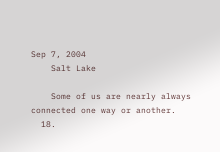Sep 7, 2004
    Salt Lake

    Some of us are nearly always connected one way or another.
  18.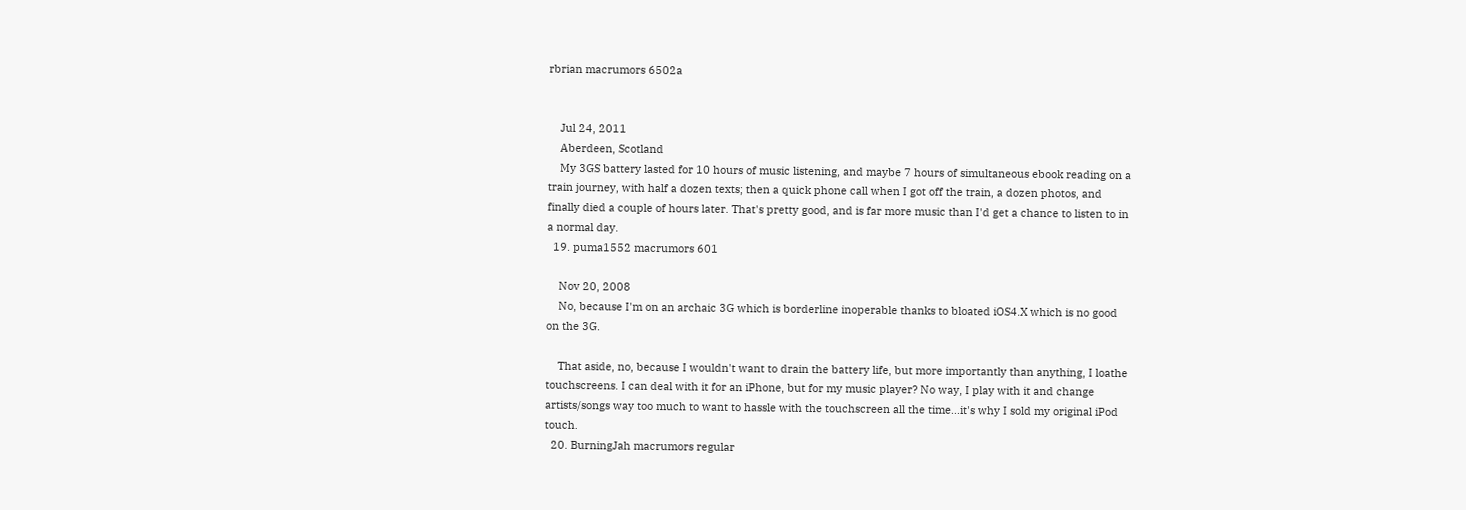rbrian macrumors 6502a


    Jul 24, 2011
    Aberdeen, Scotland
    My 3GS battery lasted for 10 hours of music listening, and maybe 7 hours of simultaneous ebook reading on a train journey, with half a dozen texts; then a quick phone call when I got off the train, a dozen photos, and finally died a couple of hours later. That's pretty good, and is far more music than I'd get a chance to listen to in a normal day.
  19. puma1552 macrumors 601

    Nov 20, 2008
    No, because I'm on an archaic 3G which is borderline inoperable thanks to bloated iOS4.X which is no good on the 3G.

    That aside, no, because I wouldn't want to drain the battery life, but more importantly than anything, I loathe touchscreens. I can deal with it for an iPhone, but for my music player? No way, I play with it and change artists/songs way too much to want to hassle with the touchscreen all the time...it's why I sold my original iPod touch.
  20. BurningJah macrumors regular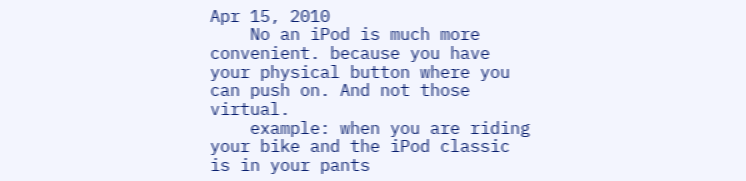Apr 15, 2010
    No an iPod is much more convenient. because you have your physical button where you can push on. And not those virtual.
    example: when you are riding your bike and the iPod classic is in your pants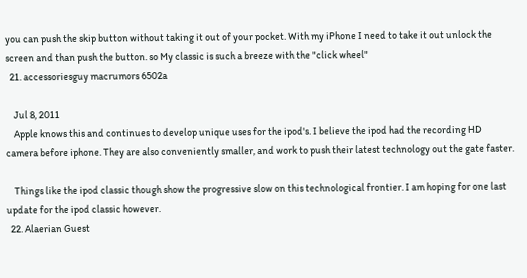you can push the skip button without taking it out of your pocket. With my iPhone I need to take it out unlock the screen and than push the button. so My classic is such a breeze with the "click wheel"
  21. accessoriesguy macrumors 6502a

    Jul 8, 2011
    Apple knows this and continues to develop unique uses for the ipod's. I believe the ipod had the recording HD camera before iphone. They are also conveniently smaller, and work to push their latest technology out the gate faster.

    Things like the ipod classic though show the progressive slow on this technological frontier. I am hoping for one last update for the ipod classic however.
  22. Alaerian Guest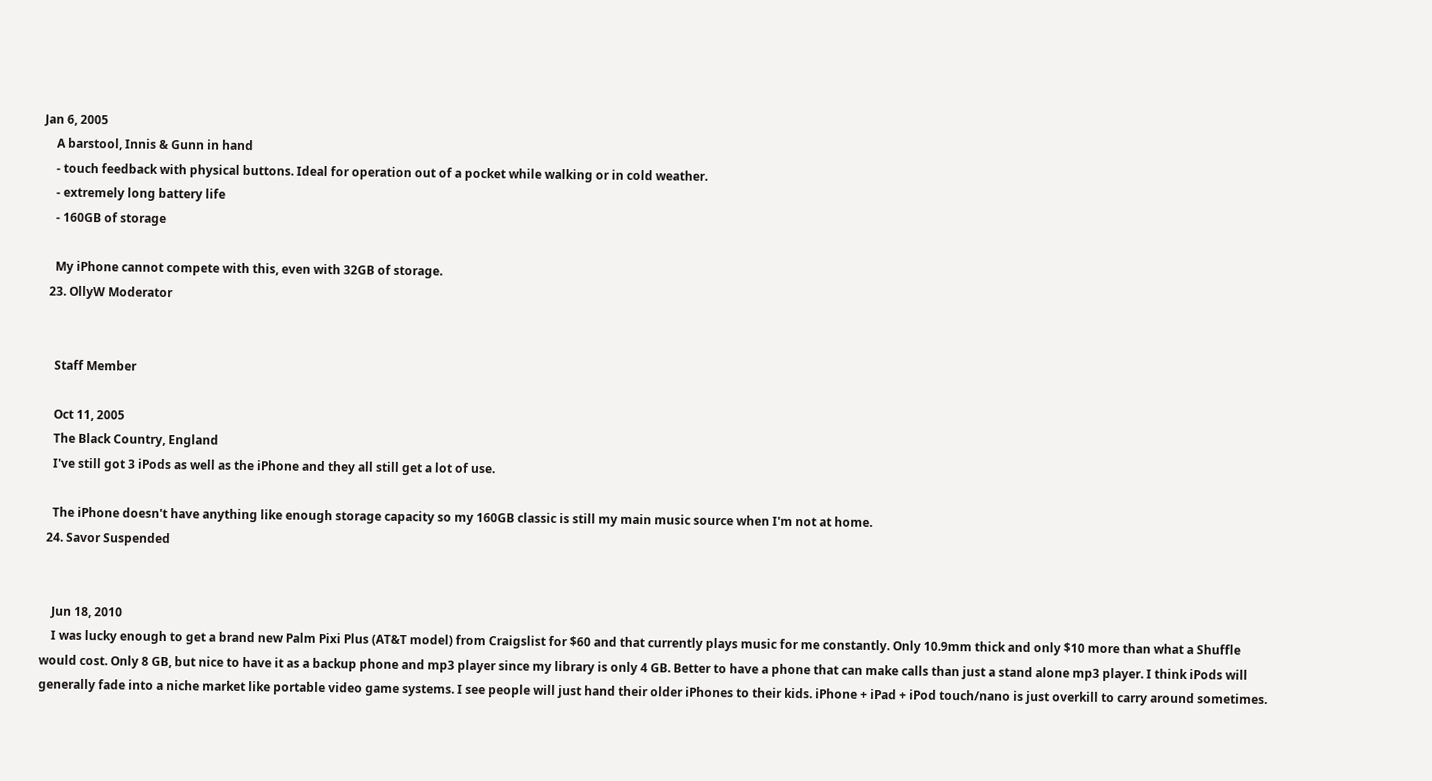Jan 6, 2005
    A barstool, Innis & Gunn in hand
    - touch feedback with physical buttons. Ideal for operation out of a pocket while walking or in cold weather.
    - extremely long battery life
    - 160GB of storage

    My iPhone cannot compete with this, even with 32GB of storage.
  23. OllyW Moderator


    Staff Member

    Oct 11, 2005
    The Black Country, England
    I've still got 3 iPods as well as the iPhone and they all still get a lot of use.

    The iPhone doesn't have anything like enough storage capacity so my 160GB classic is still my main music source when I'm not at home.
  24. Savor Suspended


    Jun 18, 2010
    I was lucky enough to get a brand new Palm Pixi Plus (AT&T model) from Craigslist for $60 and that currently plays music for me constantly. Only 10.9mm thick and only $10 more than what a Shuffle would cost. Only 8 GB, but nice to have it as a backup phone and mp3 player since my library is only 4 GB. Better to have a phone that can make calls than just a stand alone mp3 player. I think iPods will generally fade into a niche market like portable video game systems. I see people will just hand their older iPhones to their kids. iPhone + iPad + iPod touch/nano is just overkill to carry around sometimes.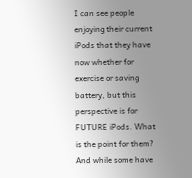I can see people enjoying their current iPods that they have now whether for exercise or saving battery, but this perspective is for FUTURE iPods. What is the point for them? And while some have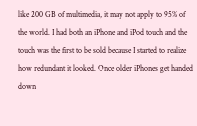like 200 GB of multimedia, it may not apply to 95% of the world. I had both an iPhone and iPod touch and the touch was the first to be sold because I started to realize how redundant it looked. Once older iPhones get handed down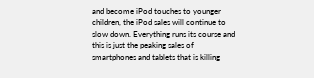and become iPod touches to younger children, the iPod sales will continue to slow down. Everything runs its course and this is just the peaking sales of smartphones and tablets that is killing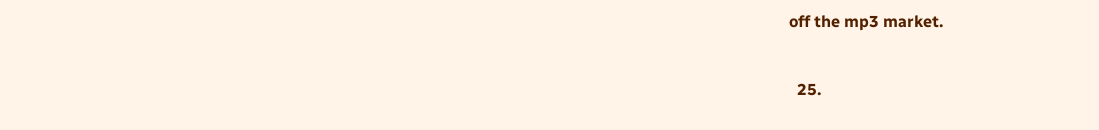off the mp3 market.


  25.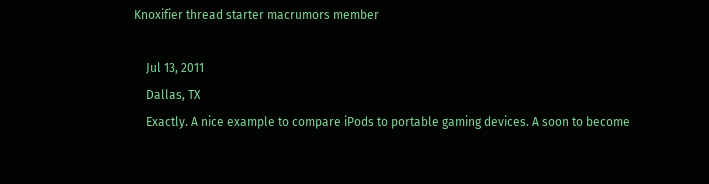Knoxifier thread starter macrumors member

    Jul 13, 2011
    Dallas, TX
    Exactly. A nice example to compare iPods to portable gaming devices. A soon to become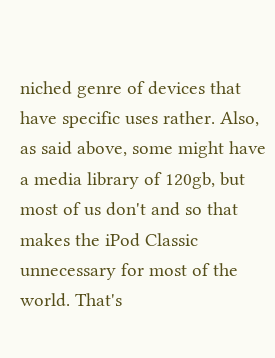niched genre of devices that have specific uses rather. Also, as said above, some might have a media library of 120gb, but most of us don't and so that makes the iPod Classic unnecessary for most of the world. That's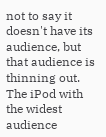not to say it doesn't have its audience, but that audience is thinning out. The iPod with the widest audience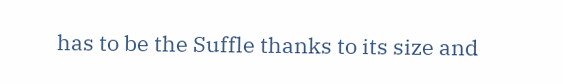has to be the Suffle thanks to its size and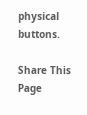physical buttons.

Share This Page